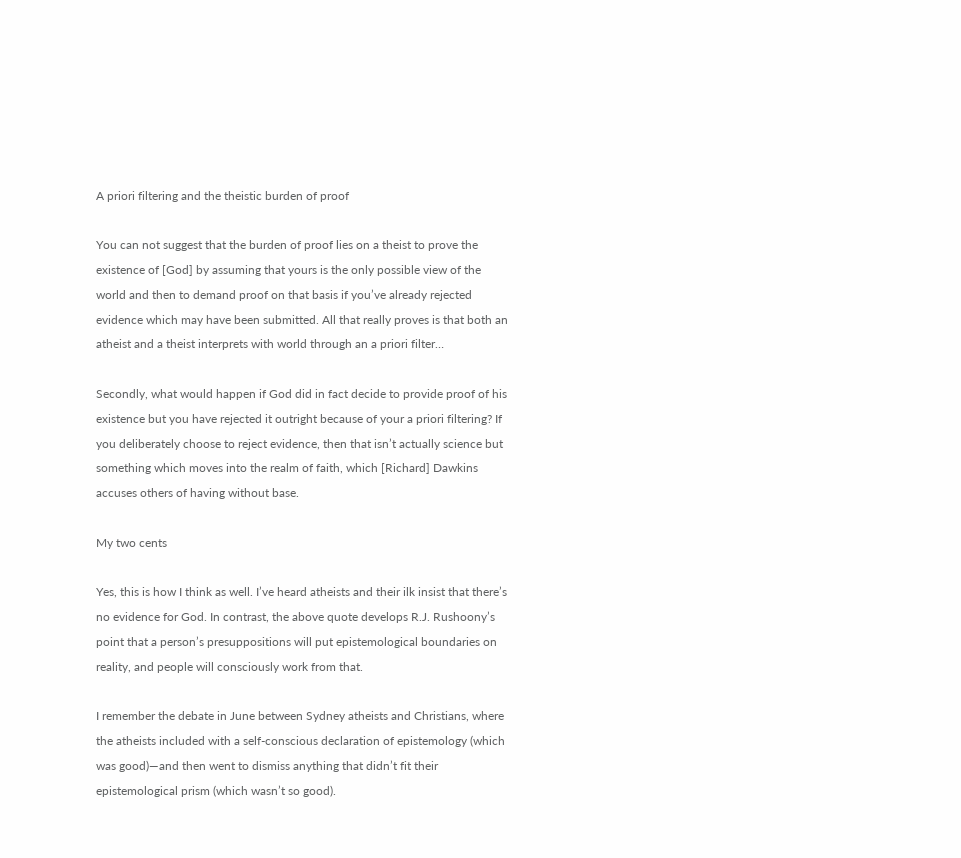A priori filtering and the theistic burden of proof

You can not suggest that the burden of proof lies on a theist to prove the existence of [God] by assuming that yours is the only possible view of the world and then to demand proof on that basis if you’ve already rejected evidence which may have been submitted. All that really proves is that both an atheist and a theist interprets with world through an a priori filter…

Secondly, what would happen if God did in fact decide to provide proof of his existence but you have rejected it outright because of your a priori filtering? If you deliberately choose to reject evidence, then that isn’t actually science but something which moves into the realm of faith, which [Richard] Dawkins accuses others of having without base.

My two cents

Yes, this is how I think as well. I’ve heard atheists and their ilk insist that there’s no evidence for God. In contrast, the above quote develops R.J. Rushoony’s point that a person’s presuppositions will put epistemological boundaries on reality, and people will consciously work from that.

I remember the debate in June between Sydney atheists and Christians, where the atheists included with a self-conscious declaration of epistemology (which was good)—and then went to dismiss anything that didn’t fit their epistemological prism (which wasn’t so good).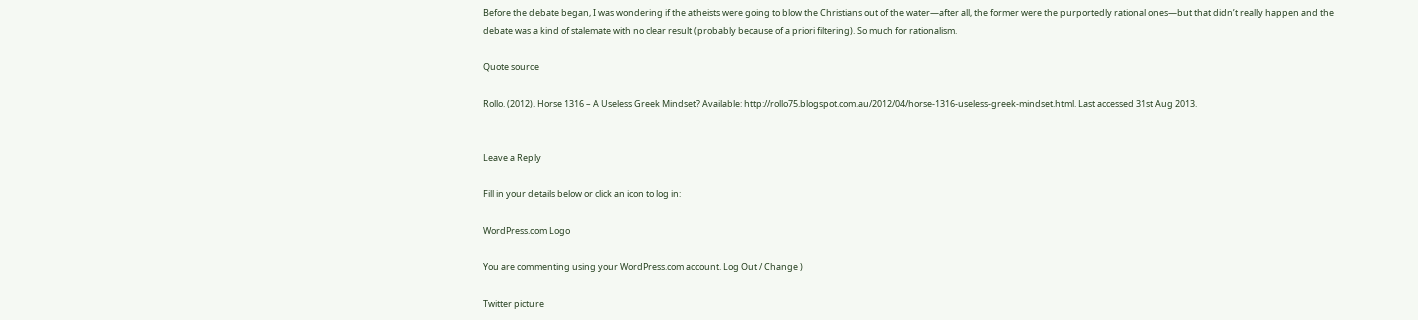Before the debate began, I was wondering if the atheists were going to blow the Christians out of the water—after all, the former were the purportedly rational ones—but that didn’t really happen and the debate was a kind of stalemate with no clear result (probably because of a priori filtering). So much for rationalism.

Quote source

Rollo. (2012). Horse 1316 – A Useless Greek Mindset? Available: http://rollo75.blogspot.com.au/2012/04/horse-1316-useless-greek-mindset.html. Last accessed 31st Aug 2013.


Leave a Reply

Fill in your details below or click an icon to log in:

WordPress.com Logo

You are commenting using your WordPress.com account. Log Out / Change )

Twitter picture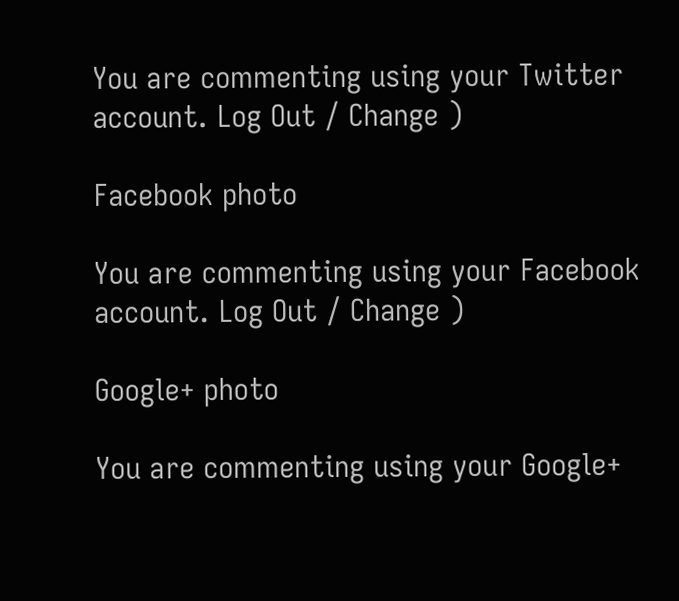You are commenting using your Twitter account. Log Out / Change )

Facebook photo

You are commenting using your Facebook account. Log Out / Change )

Google+ photo

You are commenting using your Google+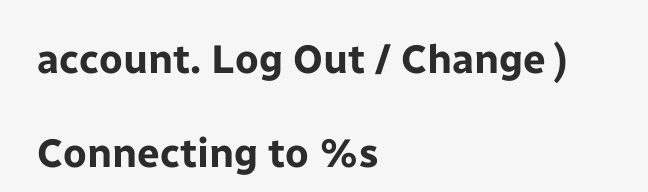account. Log Out / Change )

Connecting to %s